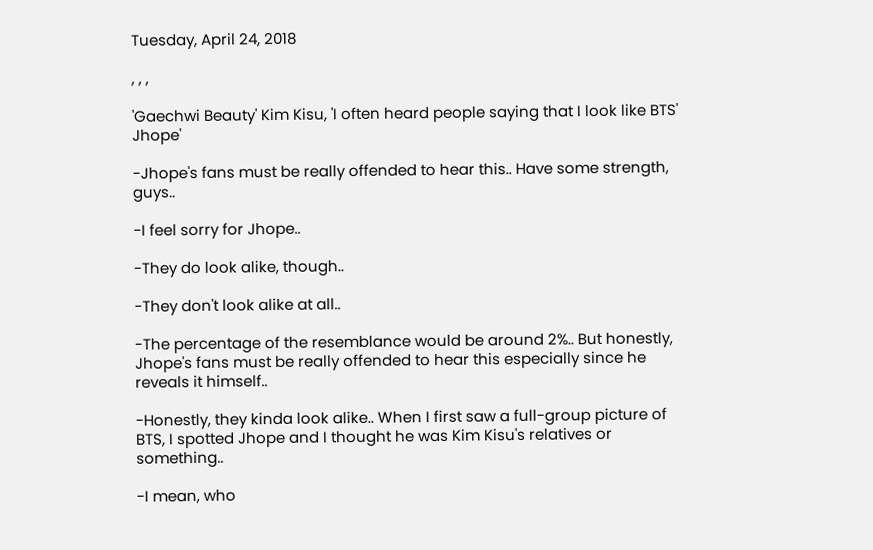Tuesday, April 24, 2018

, , ,

'Gaechwi Beauty' Kim Kisu, 'I often heard people saying that I look like BTS' Jhope'

-Jhope's fans must be really offended to hear this.. Have some strength, guys..

-I feel sorry for Jhope..

-They do look alike, though..

-They don't look alike at all..

-The percentage of the resemblance would be around 2%.. But honestly, Jhope's fans must be really offended to hear this especially since he reveals it himself..

-Honestly, they kinda look alike.. When I first saw a full-group picture of BTS, I spotted Jhope and I thought he was Kim Kisu's relatives or something..

-I mean, who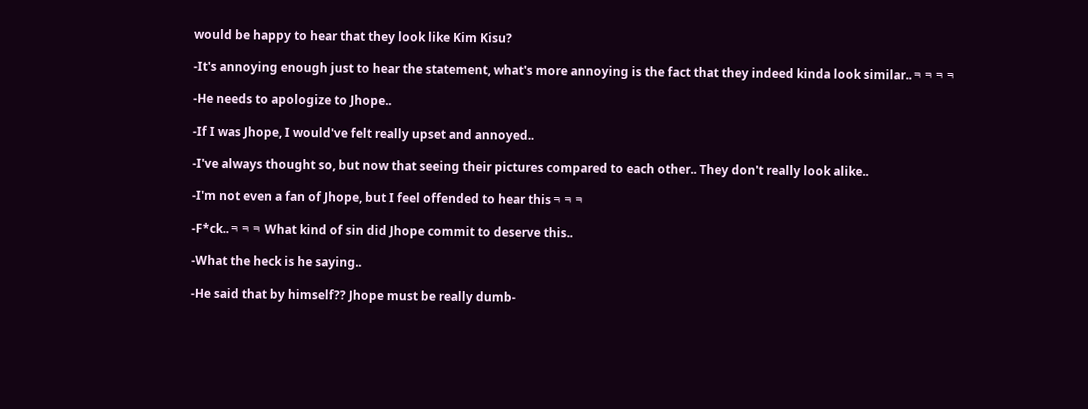would be happy to hear that they look like Kim Kisu?

-It's annoying enough just to hear the statement, what's more annoying is the fact that they indeed kinda look similar..ㅋㅋㅋㅋ

-He needs to apologize to Jhope..

-If I was Jhope, I would've felt really upset and annoyed..

-I've always thought so, but now that seeing their pictures compared to each other.. They don't really look alike..

-I'm not even a fan of Jhope, but I feel offended to hear thisㅋㅋㅋ

-F*ck..ㅋㅋㅋ What kind of sin did Jhope commit to deserve this..

-What the heck is he saying..

-He said that by himself?? Jhope must be really dumb-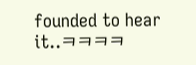founded to hear it..ㅋㅋㅋㅋ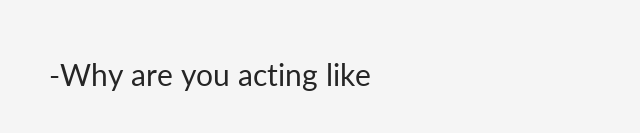-Why are you acting like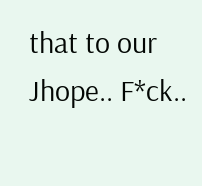that to our Jhope.. F*ck..